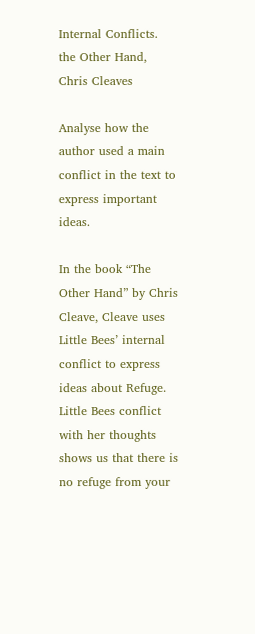Internal Conflicts. the Other Hand, Chris Cleaves

Analyse how the author used a main conflict in the text to express important ideas.

In the book “The Other Hand” by Chris Cleave, Cleave uses Little Bees’ internal conflict to express ideas about Refuge.   Little Bees conflict with her thoughts shows us that there is no refuge from your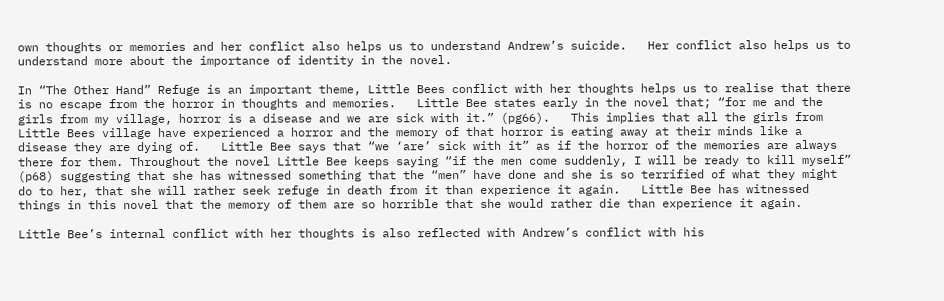own thoughts or memories and her conflict also helps us to understand Andrew’s suicide.   Her conflict also helps us to understand more about the importance of identity in the novel.

In “The Other Hand” Refuge is an important theme, Little Bees conflict with her thoughts helps us to realise that there is no escape from the horror in thoughts and memories.   Little Bee states early in the novel that; “for me and the girls from my village, horror is a disease and we are sick with it.” (pg66).   This implies that all the girls from Little Bees village have experienced a horror and the memory of that horror is eating away at their minds like a disease they are dying of.   Little Bee says that “we ‘are’ sick with it” as if the horror of the memories are always there for them. Throughout the novel Little Bee keeps saying “if the men come suddenly, I will be ready to kill myself” (p68) suggesting that she has witnessed something that the “men” have done and she is so terrified of what they might do to her, that she will rather seek refuge in death from it than experience it again.   Little Bee has witnessed things in this novel that the memory of them are so horrible that she would rather die than experience it again.

Little Bee’s internal conflict with her thoughts is also reflected with Andrew’s conflict with his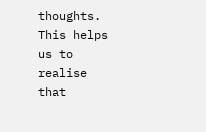thoughts.   This helps us to realise that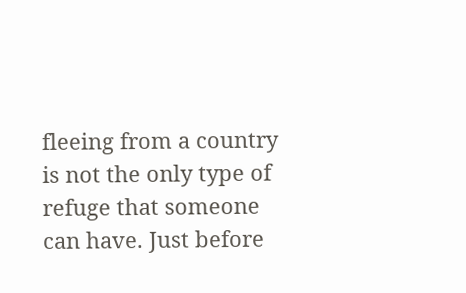fleeing from a country is not the only type of refuge that someone can have. Just before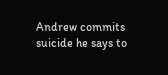Andrew commits suicide he says to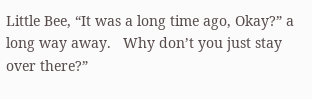Little Bee, “It was a long time ago, Okay?” a long way away.   Why don’t you just stay over there?”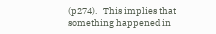(p274).   This implies that something happened in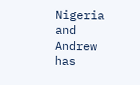Nigeria and Andrew has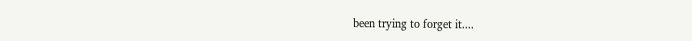been trying to forget it....